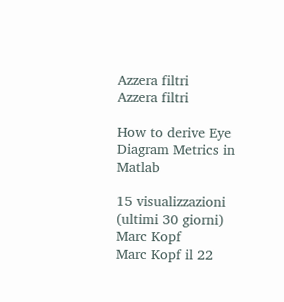Azzera filtri
Azzera filtri

How to derive Eye Diagram Metrics in Matlab

15 visualizzazioni (ultimi 30 giorni)
Marc Kopf
Marc Kopf il 22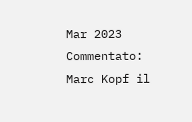Mar 2023
Commentato: Marc Kopf il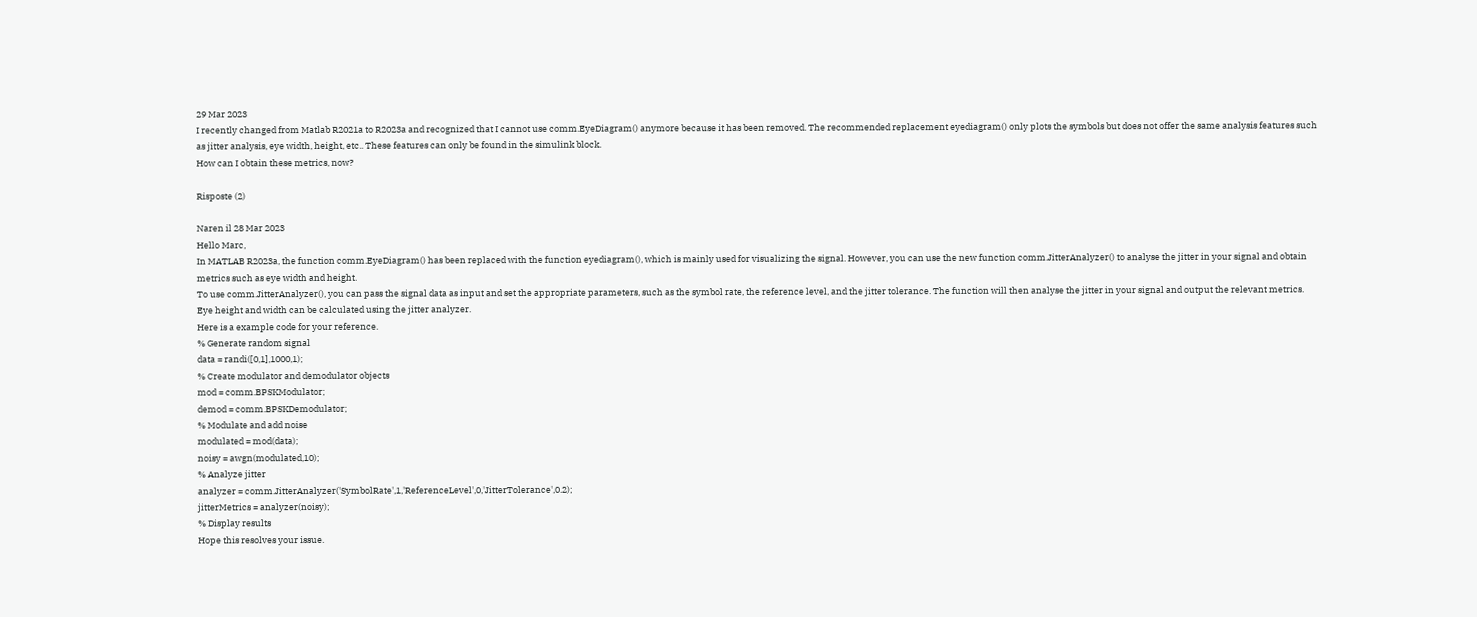29 Mar 2023
I recently changed from Matlab R2021a to R2023a and recognized that I cannot use comm.EyeDiagram() anymore because it has been removed. The recommended replacement eyediagram() only plots the symbols but does not offer the same analysis features such as jitter analysis, eye width, height, etc.. These features can only be found in the simulink block.
How can I obtain these metrics, now?

Risposte (2)

Naren il 28 Mar 2023
Hello Marc,
In MATLAB R2023a, the function comm.EyeDiagram() has been replaced with the function eyediagram(), which is mainly used for visualizing the signal. However, you can use the new function comm.JitterAnalyzer() to analyse the jitter in your signal and obtain metrics such as eye width and height.
To use comm.JitterAnalyzer(), you can pass the signal data as input and set the appropriate parameters, such as the symbol rate, the reference level, and the jitter tolerance. The function will then analyse the jitter in your signal and output the relevant metrics. Eye height and width can be calculated using the jitter analyzer.
Here is a example code for your reference.
% Generate random signal
data = randi([0,1],1000,1);
% Create modulator and demodulator objects
mod = comm.BPSKModulator;
demod = comm.BPSKDemodulator;
% Modulate and add noise
modulated = mod(data);
noisy = awgn(modulated,10);
% Analyze jitter
analyzer = comm.JitterAnalyzer('SymbolRate',1,'ReferenceLevel',0,'JitterTolerance',0.2);
jitterMetrics = analyzer(noisy);
% Display results
Hope this resolves your issue.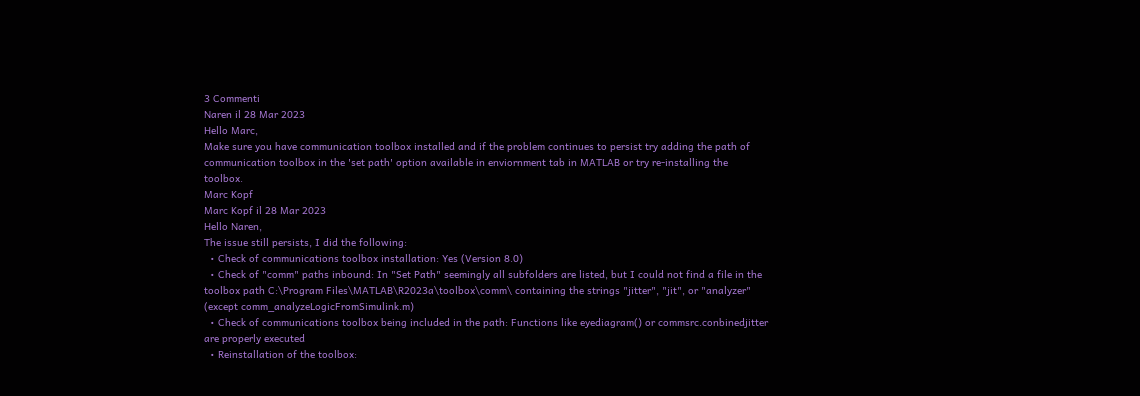3 Commenti
Naren il 28 Mar 2023
Hello Marc,
Make sure you have communication toolbox installed and if the problem continues to persist try adding the path of communication toolbox in the 'set path' option available in enviornment tab in MATLAB or try re-installing the toolbox.
Marc Kopf
Marc Kopf il 28 Mar 2023
Hello Naren,
The issue still persists, I did the following:
  • Check of communications toolbox installation: Yes (Version 8.0)
  • Check of "comm" paths inbound: In "Set Path" seemingly all subfolders are listed, but I could not find a file in the toolbox path C:\Program Files\MATLAB\R2023a\toolbox\comm\ containing the strings "jitter", "jit", or "analyzer" (except comm_analyzeLogicFromSimulink.m)
  • Check of communications toolbox being included in the path: Functions like eyediagram() or commsrc.conbinedjitter are properly executed
  • Reinstallation of the toolbox: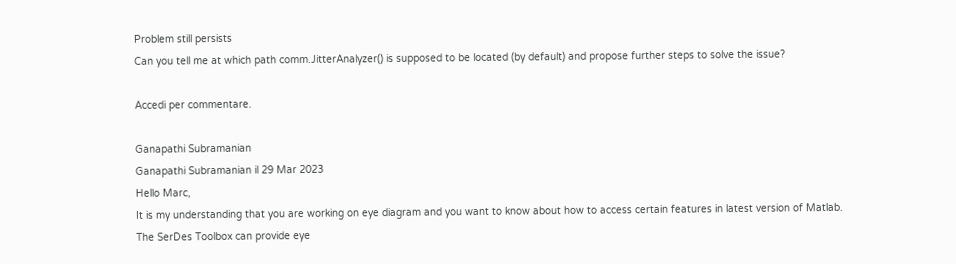Problem still persists
Can you tell me at which path comm.JitterAnalyzer() is supposed to be located (by default) and propose further steps to solve the issue?

Accedi per commentare.

Ganapathi Subramanian
Ganapathi Subramanian il 29 Mar 2023
Hello Marc,
It is my understanding that you are working on eye diagram and you want to know about how to access certain features in latest version of Matlab.
The SerDes Toolbox can provide eye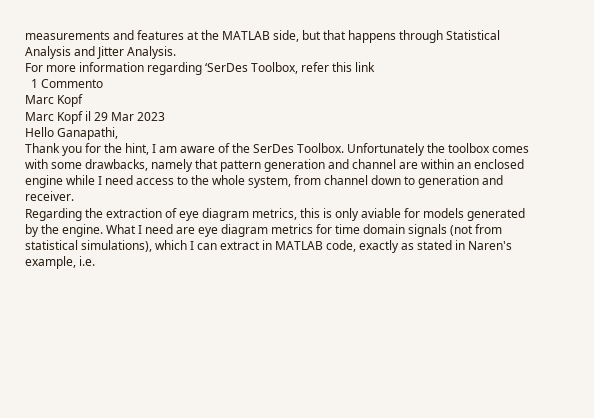measurements and features at the MATLAB side, but that happens through Statistical Analysis and Jitter Analysis.
For more information regarding ‘SerDes Toolbox, refer this link
  1 Commento
Marc Kopf
Marc Kopf il 29 Mar 2023
Hello Ganapathi,
Thank you for the hint, I am aware of the SerDes Toolbox. Unfortunately the toolbox comes with some drawbacks, namely that pattern generation and channel are within an enclosed engine while I need access to the whole system, from channel down to generation and receiver.
Regarding the extraction of eye diagram metrics, this is only aviable for models generated by the engine. What I need are eye diagram metrics for time domain signals (not from statistical simulations), which I can extract in MATLAB code, exactly as stated in Naren's example, i.e.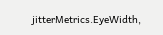jitterMetrics.EyeWidth,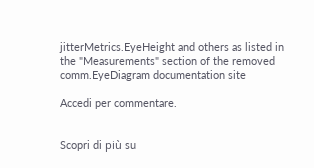jitterMetrics.EyeHeight and others as listed in the "Measurements" section of the removed comm.EyeDiagram documentation site

Accedi per commentare.


Scopri di più su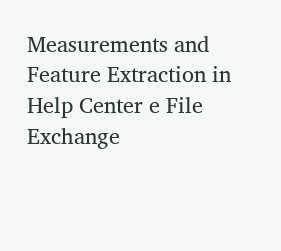Measurements and Feature Extraction in Help Center e File Exchange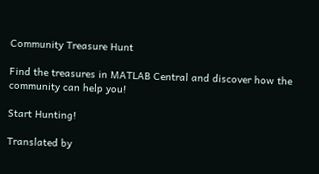Community Treasure Hunt

Find the treasures in MATLAB Central and discover how the community can help you!

Start Hunting!

Translated by